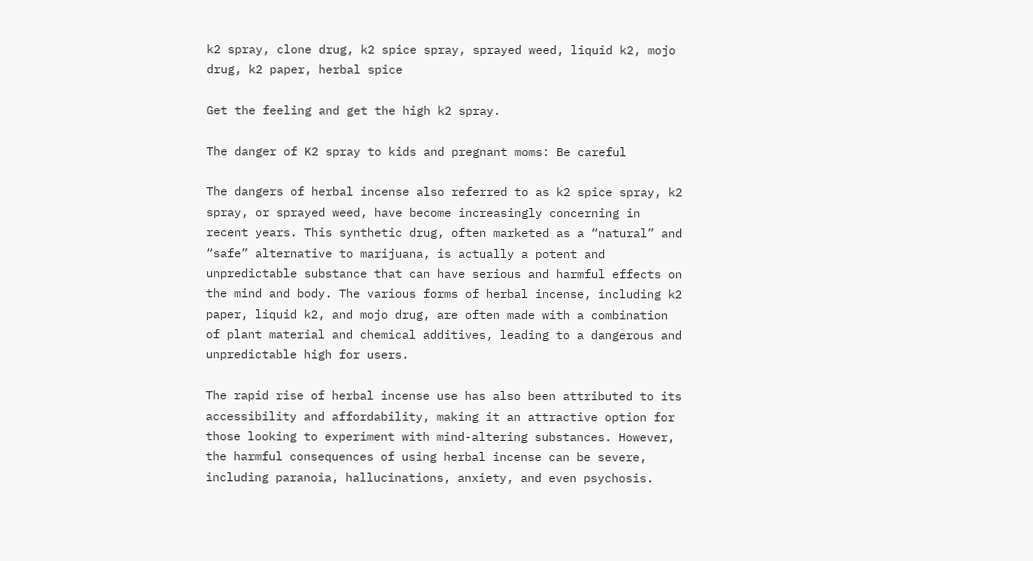k2 spray, clone drug, k2 spice spray, sprayed weed, liquid k2, mojo drug, k2 paper, herbal spice

Get the feeling and get the high k2 spray.

The danger of K2 spray to kids and pregnant moms: Be careful

The dangers of herbal incense also referred to as k2 spice spray, k2 spray, or sprayed weed, have become increasingly concerning in recent years. This synthetic drug, often marketed as a “natural” and “safe” alternative to marijuana, is actually a potent and unpredictable substance that can have serious and harmful effects on the mind and body. The various forms of herbal incense, including k2 paper, liquid k2, and mojo drug, are often made with a combination of plant material and chemical additives, leading to a dangerous and unpredictable high for users.

The rapid rise of herbal incense use has also been attributed to its accessibility and affordability, making it an attractive option for those looking to experiment with mind-altering substances. However, the harmful consequences of using herbal incense can be severe, including paranoia, hallucinations, anxiety, and even psychosis.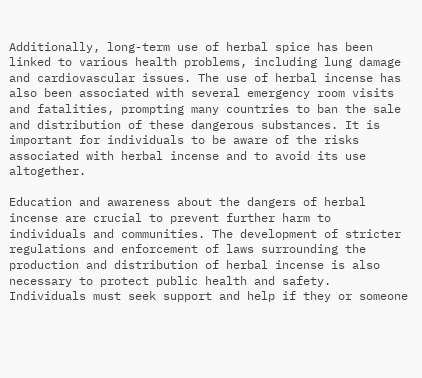Additionally, long-term use of herbal spice has been linked to various health problems, including lung damage and cardiovascular issues. The use of herbal incense has also been associated with several emergency room visits and fatalities, prompting many countries to ban the sale and distribution of these dangerous substances. It is important for individuals to be aware of the risks associated with herbal incense and to avoid its use altogether.

Education and awareness about the dangers of herbal incense are crucial to prevent further harm to individuals and communities. The development of stricter regulations and enforcement of laws surrounding the production and distribution of herbal incense is also necessary to protect public health and safety. Individuals must seek support and help if they or someone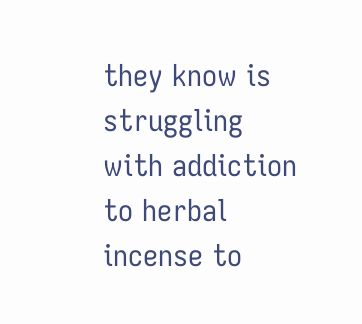they know is struggling with addiction to herbal incense to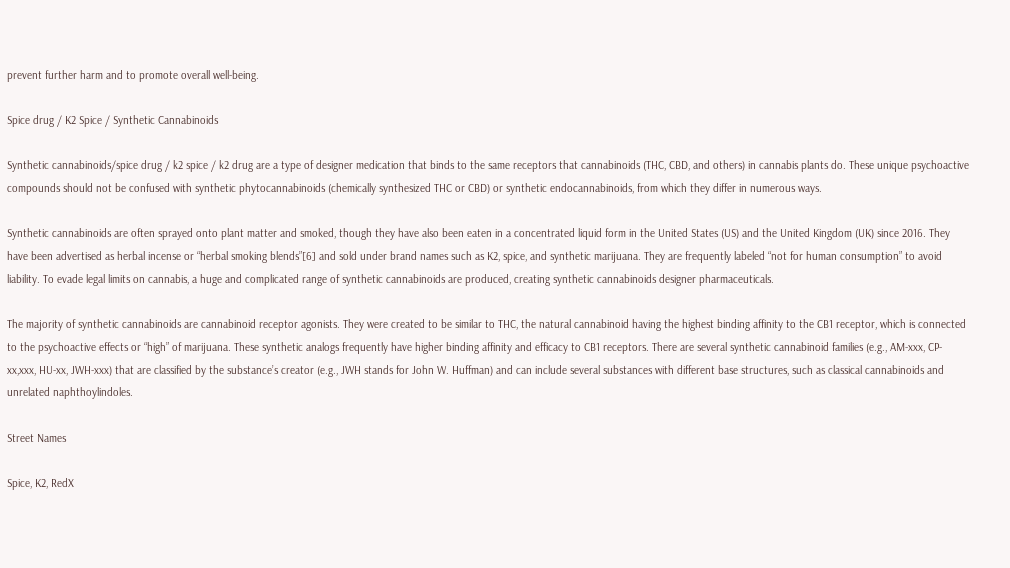prevent further harm and to promote overall well-being.

Spice drug / K2 Spice / Synthetic Cannabinoids

Synthetic cannabinoids/spice drug / k2 spice / k2 drug are a type of designer medication that binds to the same receptors that cannabinoids (THC, CBD, and others) in cannabis plants do. These unique psychoactive compounds should not be confused with synthetic phytocannabinoids (chemically synthesized THC or CBD) or synthetic endocannabinoids, from which they differ in numerous ways.

Synthetic cannabinoids are often sprayed onto plant matter and smoked, though they have also been eaten in a concentrated liquid form in the United States (US) and the United Kingdom (UK) since 2016. They have been advertised as herbal incense or “herbal smoking blends”[6] and sold under brand names such as K2, spice, and synthetic marijuana. They are frequently labeled “not for human consumption” to avoid liability. To evade legal limits on cannabis, a huge and complicated range of synthetic cannabinoids are produced, creating synthetic cannabinoids designer pharmaceuticals.

The majority of synthetic cannabinoids are cannabinoid receptor agonists. They were created to be similar to THC, the natural cannabinoid having the highest binding affinity to the CB1 receptor, which is connected to the psychoactive effects or “high” of marijuana. These synthetic analogs frequently have higher binding affinity and efficacy to CB1 receptors. There are several synthetic cannabinoid families (e.g., AM-xxx, CP-xx,xxx, HU-xx, JWH-xxx) that are classified by the substance’s creator (e.g., JWH stands for John W. Huffman) and can include several substances with different base structures, such as classical cannabinoids and unrelated naphthoylindoles.

Street Names

Spice, K2, RedX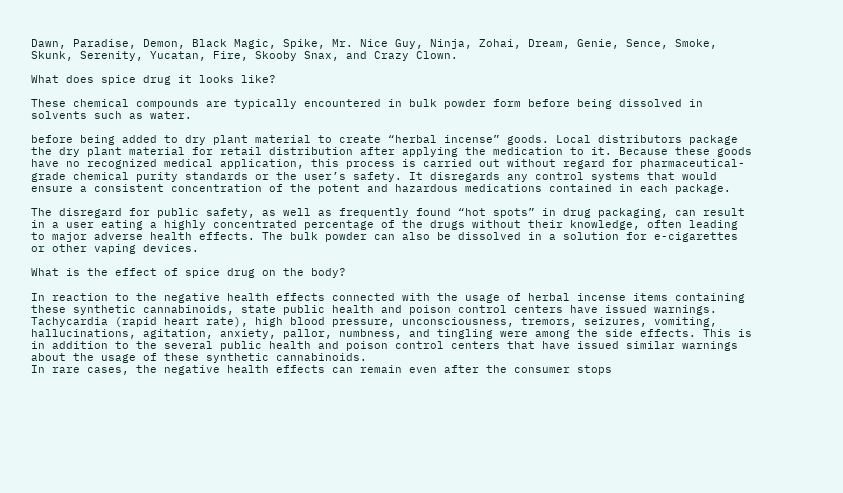Dawn, Paradise, Demon, Black Magic, Spike, Mr. Nice Guy, Ninja, Zohai, Dream, Genie, Sence, Smoke, Skunk, Serenity, Yucatan, Fire, Skooby Snax, and Crazy Clown.

What does spice drug it looks like?

These chemical compounds are typically encountered in bulk powder form before being dissolved in solvents such as water.

before being added to dry plant material to create “herbal incense” goods. Local distributors package the dry plant material for retail distribution after applying the medication to it. Because these goods have no recognized medical application, this process is carried out without regard for pharmaceutical-grade chemical purity standards or the user’s safety. It disregards any control systems that would ensure a consistent concentration of the potent and hazardous medications contained in each package.

The disregard for public safety, as well as frequently found “hot spots” in drug packaging, can result in a user eating a highly concentrated percentage of the drugs without their knowledge, often leading to major adverse health effects. The bulk powder can also be dissolved in a solution for e-cigarettes or other vaping devices.

What is the effect of spice drug on the body?

In reaction to the negative health effects connected with the usage of herbal incense items containing these synthetic cannabinoids, state public health and poison control centers have issued warnings. Tachycardia (rapid heart rate), high blood pressure, unconsciousness, tremors, seizures, vomiting, hallucinations, agitation, anxiety, pallor, numbness, and tingling were among the side effects. This is in addition to the several public health and poison control centers that have issued similar warnings about the usage of these synthetic cannabinoids.
In rare cases, the negative health effects can remain even after the consumer stops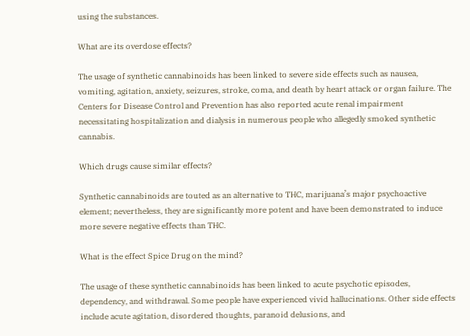using the substances.

What are its overdose effects?

The usage of synthetic cannabinoids has been linked to severe side effects such as nausea, vomiting, agitation, anxiety, seizures, stroke, coma, and death by heart attack or organ failure. The Centers for Disease Control and Prevention has also reported acute renal impairment necessitating hospitalization and dialysis in numerous people who allegedly smoked synthetic cannabis.

Which drugs cause similar effects?

Synthetic cannabinoids are touted as an alternative to THC, marijuana’s major psychoactive element; nevertheless, they are significantly more potent and have been demonstrated to induce more severe negative effects than THC.

What is the effect Spice Drug on the mind?

The usage of these synthetic cannabinoids has been linked to acute psychotic episodes, dependency, and withdrawal. Some people have experienced vivid hallucinations. Other side effects include acute agitation, disordered thoughts, paranoid delusions, and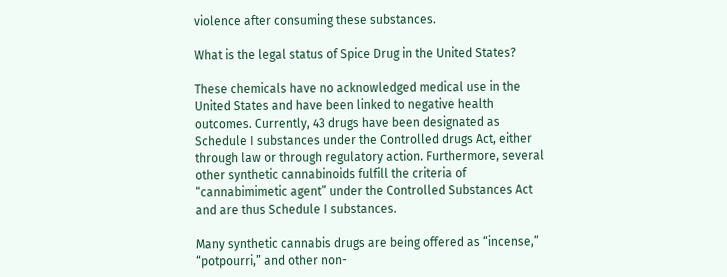violence after consuming these substances.

What is the legal status of Spice Drug in the United States?

These chemicals have no acknowledged medical use in the United States and have been linked to negative health outcomes. Currently, 43 drugs have been designated as Schedule I substances under the Controlled drugs Act, either through law or through regulatory action. Furthermore, several other synthetic cannabinoids fulfill the criteria of “cannabimimetic agent” under the Controlled Substances Act and are thus Schedule I substances.

Many synthetic cannabis drugs are being offered as “incense,” “potpourri,” and other non-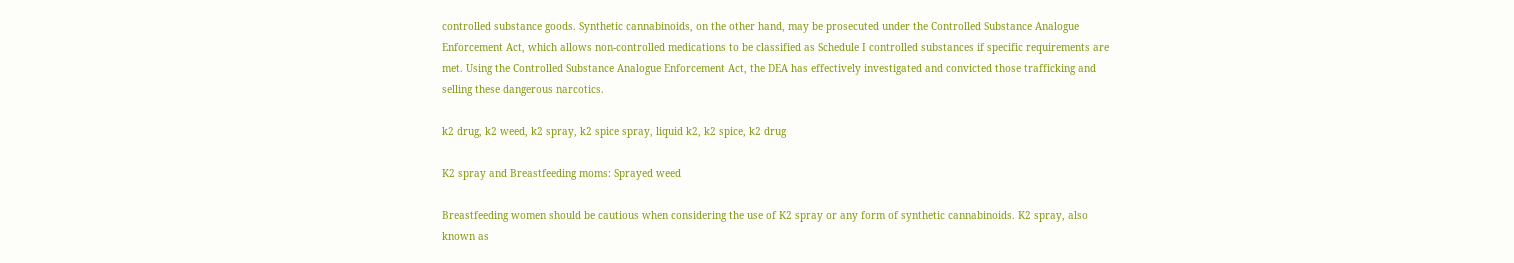controlled substance goods. Synthetic cannabinoids, on the other hand, may be prosecuted under the Controlled Substance Analogue Enforcement Act, which allows non-controlled medications to be classified as Schedule I controlled substances if specific requirements are met. Using the Controlled Substance Analogue Enforcement Act, the DEA has effectively investigated and convicted those trafficking and selling these dangerous narcotics.

k2 drug, k2 weed, k2 spray, k2 spice spray, liquid k2, k2 spice, k2 drug

K2 spray and Breastfeeding moms: Sprayed weed

Breastfeeding women should be cautious when considering the use of K2 spray or any form of synthetic cannabinoids. K2 spray, also known as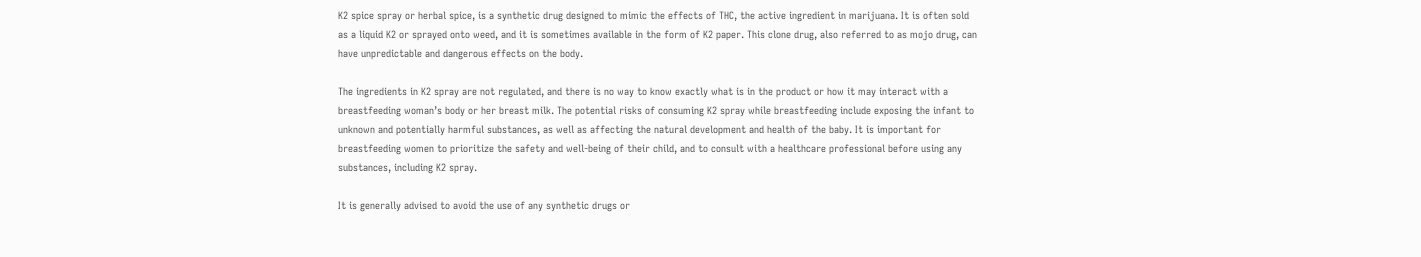K2 spice spray or herbal spice, is a synthetic drug designed to mimic the effects of THC, the active ingredient in marijuana. It is often sold as a liquid K2 or sprayed onto weed, and it is sometimes available in the form of K2 paper. This clone drug, also referred to as mojo drug, can have unpredictable and dangerous effects on the body.

The ingredients in K2 spray are not regulated, and there is no way to know exactly what is in the product or how it may interact with a breastfeeding woman’s body or her breast milk. The potential risks of consuming K2 spray while breastfeeding include exposing the infant to unknown and potentially harmful substances, as well as affecting the natural development and health of the baby. It is important for breastfeeding women to prioritize the safety and well-being of their child, and to consult with a healthcare professional before using any substances, including K2 spray.

It is generally advised to avoid the use of any synthetic drugs or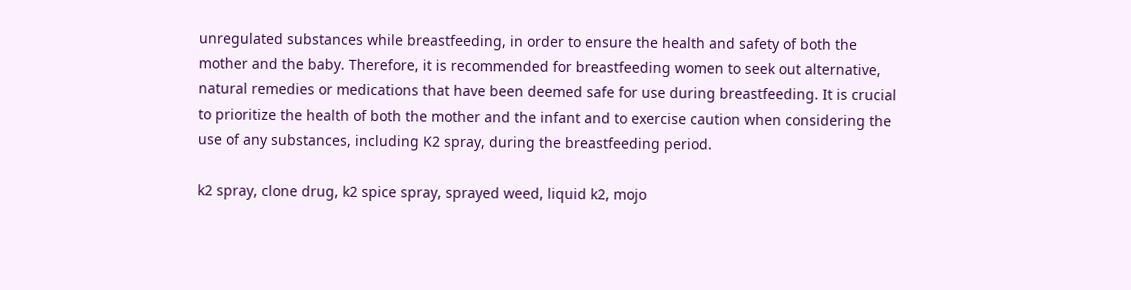unregulated substances while breastfeeding, in order to ensure the health and safety of both the mother and the baby. Therefore, it is recommended for breastfeeding women to seek out alternative, natural remedies or medications that have been deemed safe for use during breastfeeding. It is crucial to prioritize the health of both the mother and the infant and to exercise caution when considering the use of any substances, including K2 spray, during the breastfeeding period.

k2 spray, clone drug, k2 spice spray, sprayed weed, liquid k2, mojo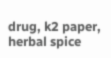drug, k2 paper, herbal spice